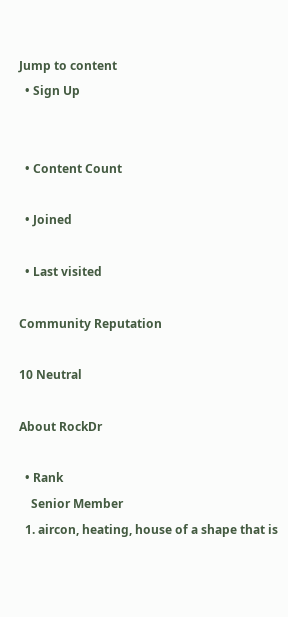Jump to content
  • Sign Up


  • Content Count

  • Joined

  • Last visited

Community Reputation

10 Neutral

About RockDr

  • Rank
    Senior Member
  1. aircon, heating, house of a shape that is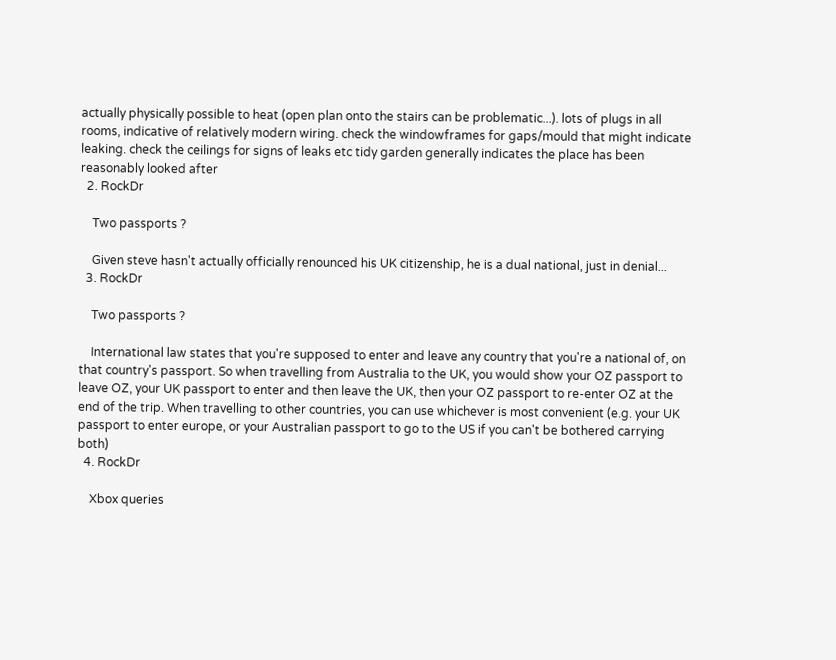actually physically possible to heat (open plan onto the stairs can be problematic...). lots of plugs in all rooms, indicative of relatively modern wiring. check the windowframes for gaps/mould that might indicate leaking. check the ceilings for signs of leaks etc tidy garden generally indicates the place has been reasonably looked after
  2. RockDr

    Two passports ?

    Given steve hasn't actually officially renounced his UK citizenship, he is a dual national, just in denial...
  3. RockDr

    Two passports ?

    International law states that you're supposed to enter and leave any country that you're a national of, on that country's passport. So when travelling from Australia to the UK, you would show your OZ passport to leave OZ, your UK passport to enter and then leave the UK, then your OZ passport to re-enter OZ at the end of the trip. When travelling to other countries, you can use whichever is most convenient (e.g. your UK passport to enter europe, or your Australian passport to go to the US if you can't be bothered carrying both)
  4. RockDr

    Xbox queries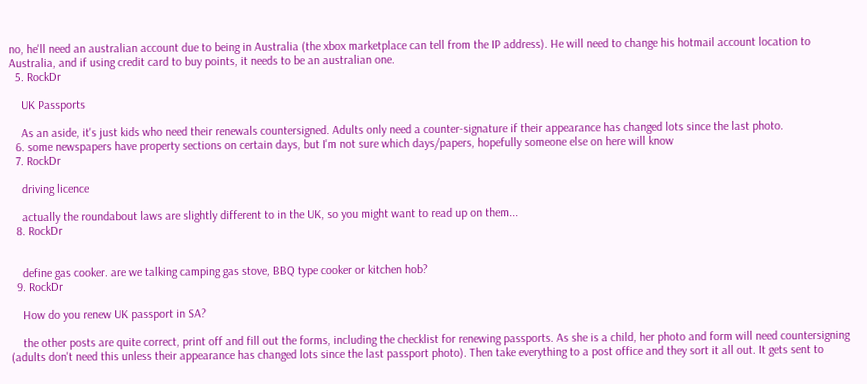no, he'll need an australian account due to being in Australia (the xbox marketplace can tell from the IP address). He will need to change his hotmail account location to Australia, and if using credit card to buy points, it needs to be an australian one.
  5. RockDr

    UK Passports

    As an aside, it's just kids who need their renewals countersigned. Adults only need a counter-signature if their appearance has changed lots since the last photo.
  6. some newspapers have property sections on certain days, but I'm not sure which days/papers, hopefully someone else on here will know
  7. RockDr

    driving licence

    actually the roundabout laws are slightly different to in the UK, so you might want to read up on them...
  8. RockDr


    define gas cooker. are we talking camping gas stove, BBQ type cooker or kitchen hob?
  9. RockDr

    How do you renew UK passport in SA?

    the other posts are quite correct, print off and fill out the forms, including the checklist for renewing passports. As she is a child, her photo and form will need countersigning (adults don't need this unless their appearance has changed lots since the last passport photo). Then take everything to a post office and they sort it all out. It gets sent to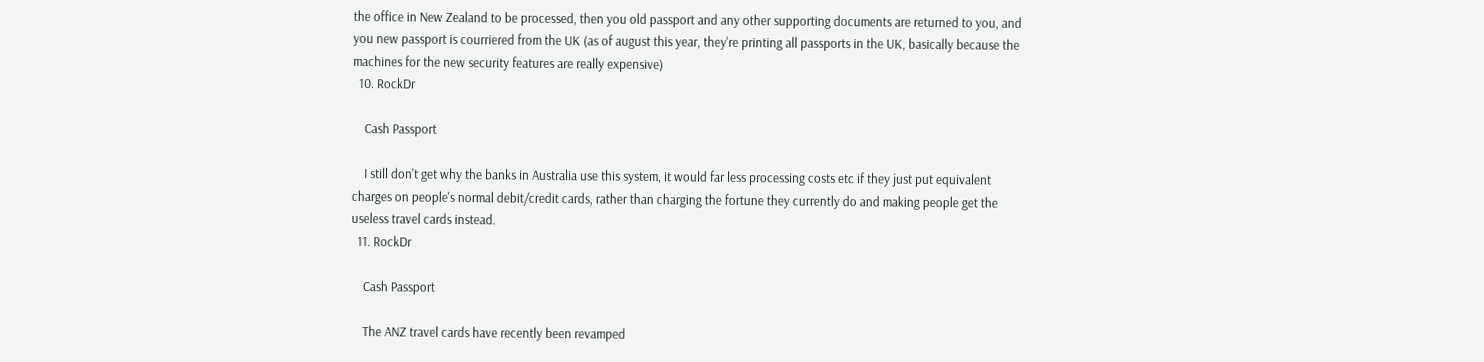the office in New Zealand to be processed, then you old passport and any other supporting documents are returned to you, and you new passport is courriered from the UK (as of august this year, they're printing all passports in the UK, basically because the machines for the new security features are really expensive)
  10. RockDr

    Cash Passport

    I still don't get why the banks in Australia use this system, it would far less processing costs etc if they just put equivalent charges on people's normal debit/credit cards, rather than charging the fortune they currently do and making people get the useless travel cards instead.
  11. RockDr

    Cash Passport

    The ANZ travel cards have recently been revamped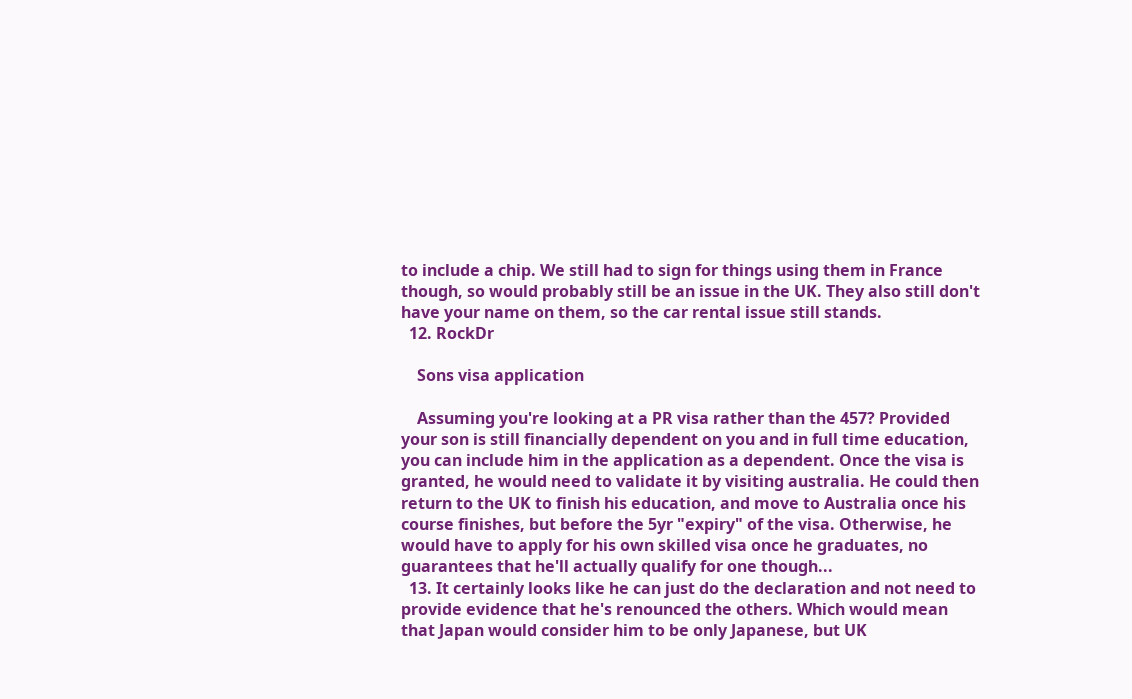to include a chip. We still had to sign for things using them in France though, so would probably still be an issue in the UK. They also still don't have your name on them, so the car rental issue still stands.
  12. RockDr

    Sons visa application

    Assuming you're looking at a PR visa rather than the 457? Provided your son is still financially dependent on you and in full time education, you can include him in the application as a dependent. Once the visa is granted, he would need to validate it by visiting australia. He could then return to the UK to finish his education, and move to Australia once his course finishes, but before the 5yr "expiry" of the visa. Otherwise, he would have to apply for his own skilled visa once he graduates, no guarantees that he'll actually qualify for one though...
  13. It certainly looks like he can just do the declaration and not need to provide evidence that he's renounced the others. Which would mean that Japan would consider him to be only Japanese, but UK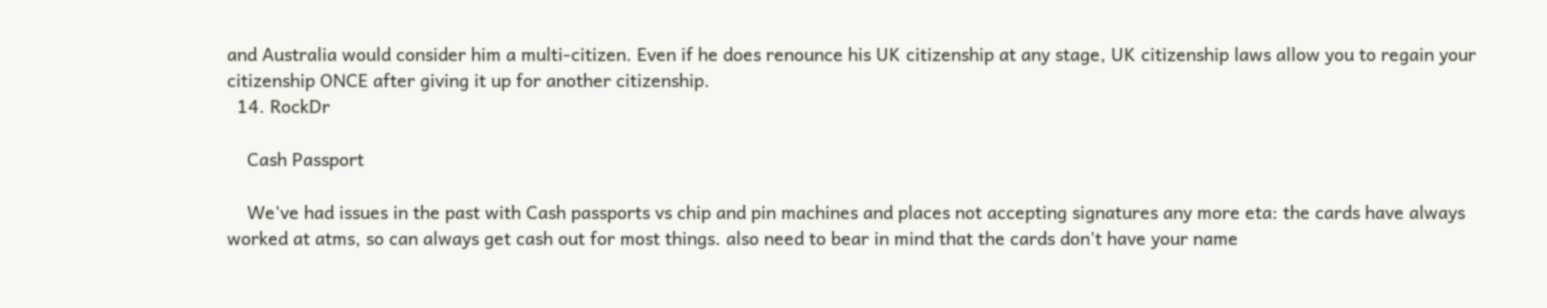and Australia would consider him a multi-citizen. Even if he does renounce his UK citizenship at any stage, UK citizenship laws allow you to regain your citizenship ONCE after giving it up for another citizenship.
  14. RockDr

    Cash Passport

    We've had issues in the past with Cash passports vs chip and pin machines and places not accepting signatures any more eta: the cards have always worked at atms, so can always get cash out for most things. also need to bear in mind that the cards don't have your name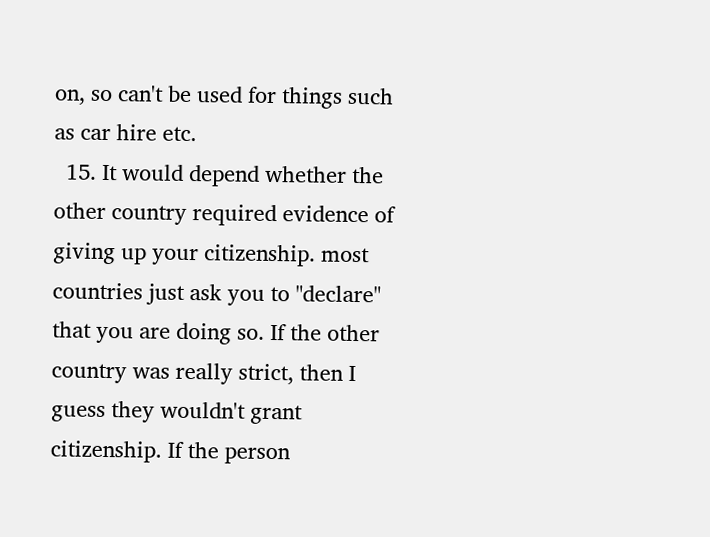on, so can't be used for things such as car hire etc.
  15. It would depend whether the other country required evidence of giving up your citizenship. most countries just ask you to "declare" that you are doing so. If the other country was really strict, then I guess they wouldn't grant citizenship. If the person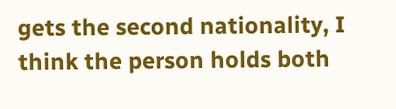gets the second nationality, I think the person holds both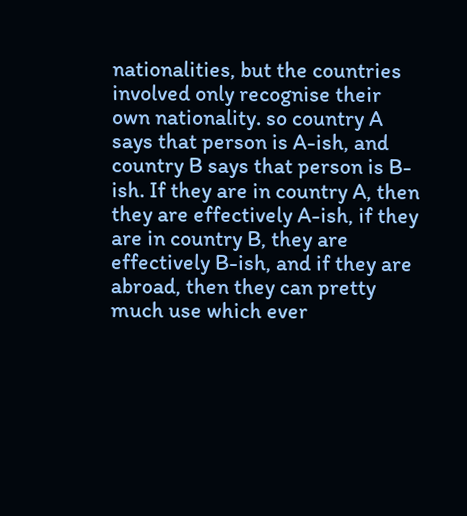nationalities, but the countries involved only recognise their own nationality. so country A says that person is A-ish, and country B says that person is B-ish. If they are in country A, then they are effectively A-ish, if they are in country B, they are effectively B-ish, and if they are abroad, then they can pretty much use which ever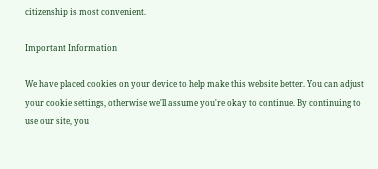citizenship is most convenient.

Important Information

We have placed cookies on your device to help make this website better. You can adjust your cookie settings, otherwise we'll assume you're okay to continue. By continuing to use our site, you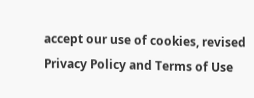accept our use of cookies, revised Privacy Policy and Terms of Use